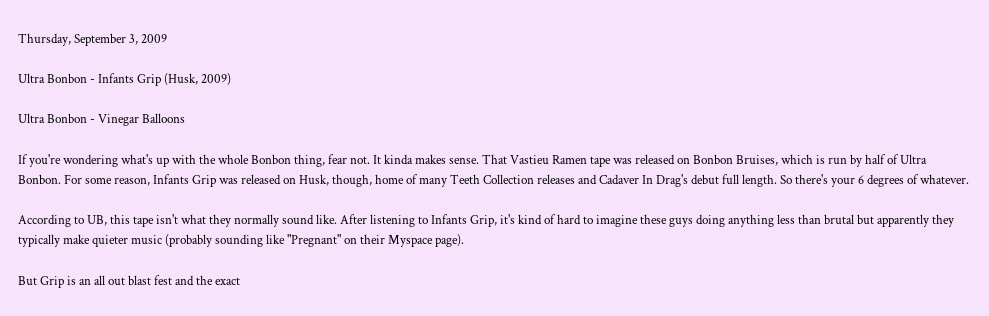Thursday, September 3, 2009

Ultra Bonbon - Infants Grip (Husk, 2009)

Ultra Bonbon - Vinegar Balloons

If you're wondering what's up with the whole Bonbon thing, fear not. It kinda makes sense. That Vastieu Ramen tape was released on Bonbon Bruises, which is run by half of Ultra Bonbon. For some reason, Infants Grip was released on Husk, though, home of many Teeth Collection releases and Cadaver In Drag's debut full length. So there's your 6 degrees of whatever.

According to UB, this tape isn't what they normally sound like. After listening to Infants Grip, it's kind of hard to imagine these guys doing anything less than brutal but apparently they typically make quieter music (probably sounding like "Pregnant" on their Myspace page).

But Grip is an all out blast fest and the exact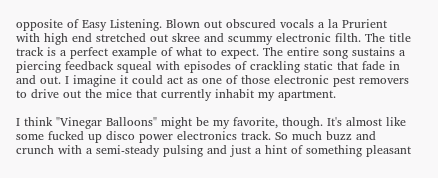opposite of Easy Listening. Blown out obscured vocals a la Prurient with high end stretched out skree and scummy electronic filth. The title track is a perfect example of what to expect. The entire song sustains a piercing feedback squeal with episodes of crackling static that fade in and out. I imagine it could act as one of those electronic pest removers to drive out the mice that currently inhabit my apartment.

I think "Vinegar Balloons" might be my favorite, though. It's almost like some fucked up disco power electronics track. So much buzz and crunch with a semi-steady pulsing and just a hint of something pleasant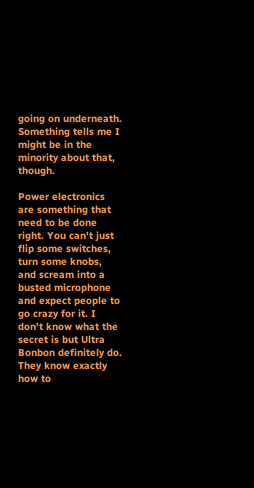going on underneath. Something tells me I might be in the minority about that, though.

Power electronics are something that need to be done right. You can't just flip some switches, turn some knobs, and scream into a busted microphone and expect people to go crazy for it. I don't know what the secret is but Ultra Bonbon definitely do. They know exactly how to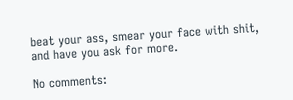beat your ass, smear your face with shit, and have you ask for more.

No comments: